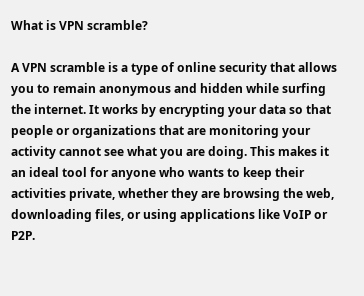What is VPN scramble?

A VPN scramble is a type of online security that allows you to remain anonymous and hidden while surfing the internet. It works by encrypting your data so that people or organizations that are monitoring your activity cannot see what you are doing. This makes it an ideal tool for anyone who wants to keep their activities private, whether they are browsing the web, downloading files, or using applications like VoIP or P2P.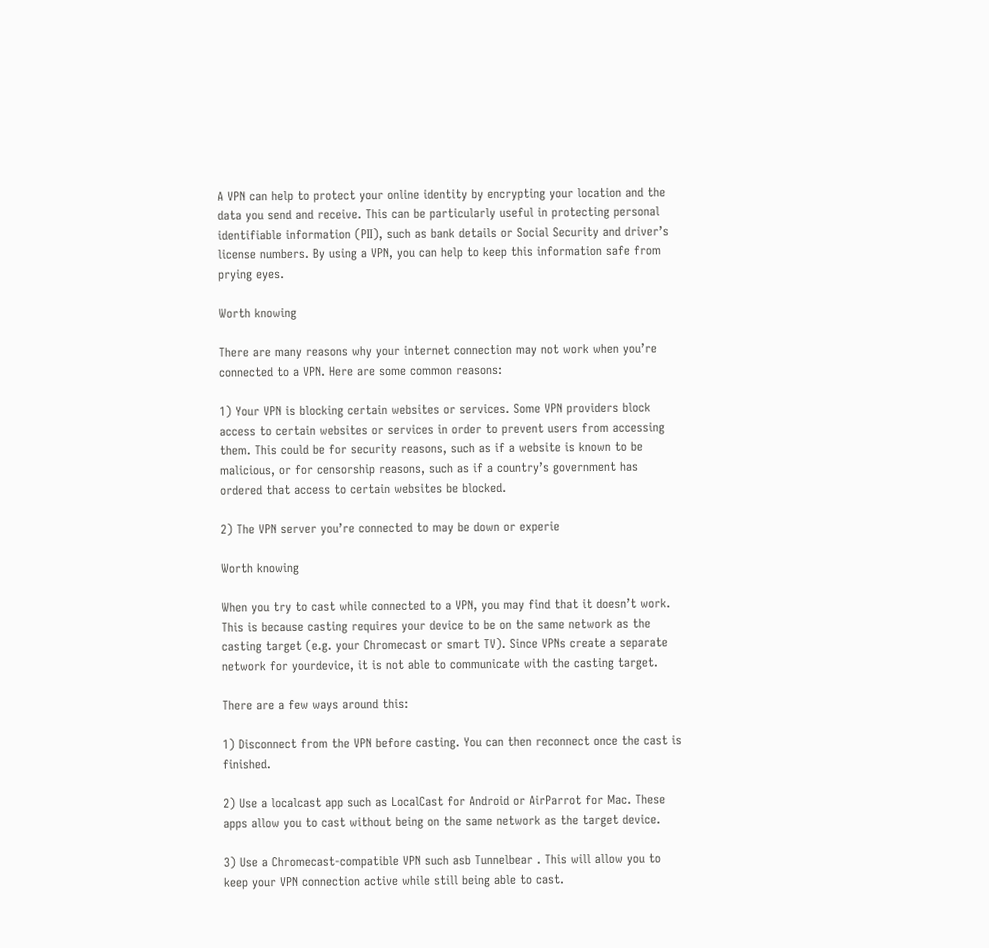A VPN can help to protect your online identity by encrypting your location and the data you send and receive. This can be particularly useful in protecting personal identifiable information (PII), such as bank details or Social Security and driver’s license numbers. By using a VPN, you can help to keep this information safe from prying eyes.

Worth knowing

There are many reasons why your internet connection may not work when you’re connected to a VPN. Here are some common reasons:

1) Your VPN is blocking certain websites or services. Some VPN providers block access to certain websites or services in order to prevent users from accessing them. This could be for security reasons, such as if a website is known to be malicious, or for censorship reasons, such as if a country’s government has ordered that access to certain websites be blocked.

2) The VPN server you’re connected to may be down or experie

Worth knowing

When you try to cast while connected to a VPN, you may find that it doesn’t work. This is because casting requires your device to be on the same network as the casting target (e.g. your Chromecast or smart TV). Since VPNs create a separate network for yourdevice, it is not able to communicate with the casting target.

There are a few ways around this:

1) Disconnect from the VPN before casting. You can then reconnect once the cast is finished.

2) Use a localcast app such as LocalCast for Android or AirParrot for Mac. These apps allow you to cast without being on the same network as the target device.

3) Use a Chromecast-compatible VPN such asb Tunnelbear . This will allow you to keep your VPN connection active while still being able to cast.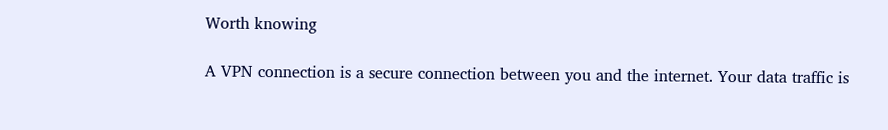Worth knowing

A VPN connection is a secure connection between you and the internet. Your data traffic is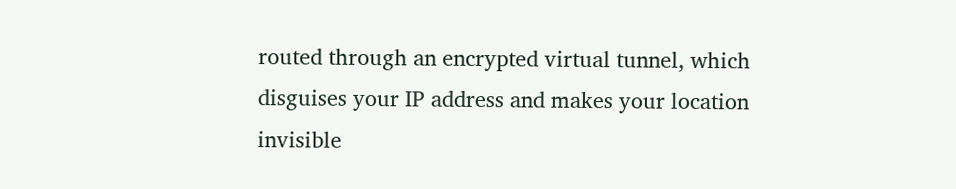routed through an encrypted virtual tunnel, which disguises your IP address and makes your location invisible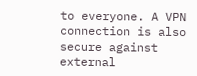to everyone. A VPN connection is also secure against external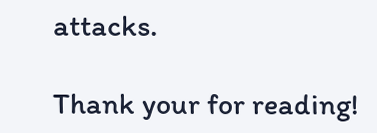attacks.

Thank your for reading!